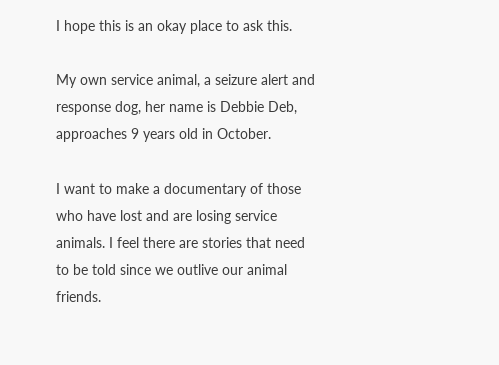I hope this is an okay place to ask this.

My own service animal, a seizure alert and response dog, her name is Debbie Deb, approaches 9 years old in October.

I want to make a documentary of those who have lost and are losing service animals. I feel there are stories that need to be told since we outlive our animal friends.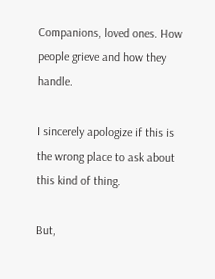Companions, loved ones. How people grieve and how they handle.

I sincerely apologize if this is the wrong place to ask about this kind of thing.

But,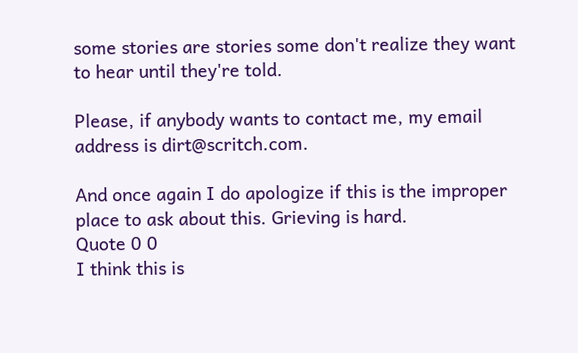some stories are stories some don't realize they want to hear until they're told.

Please, if anybody wants to contact me, my email address is dirt@scritch.com.

And once again I do apologize if this is the improper place to ask about this. Grieving is hard.
Quote 0 0
I think this is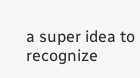a super idea to recognize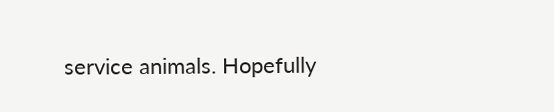service animals. Hopefully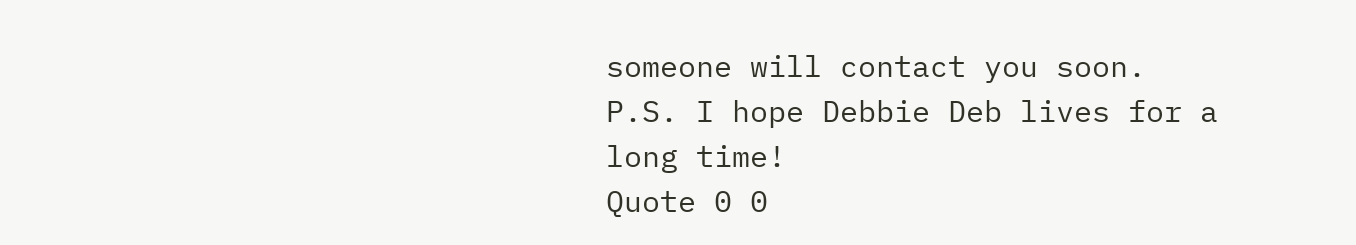someone will contact you soon.
P.S. I hope Debbie Deb lives for a long time!
Quote 0 0